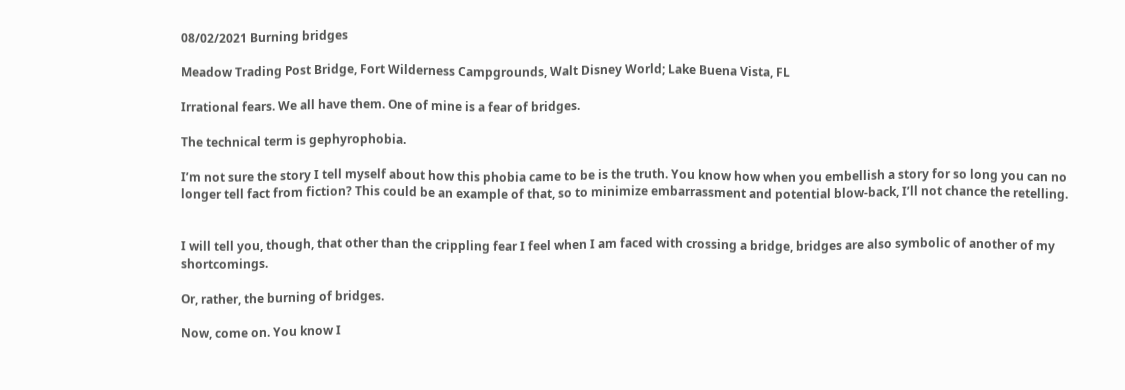08/02/2021 Burning bridges

Meadow Trading Post Bridge, Fort Wilderness Campgrounds, Walt Disney World; Lake Buena Vista, FL

Irrational fears. We all have them. One of mine is a fear of bridges.

The technical term is gephyrophobia.

I’m not sure the story I tell myself about how this phobia came to be is the truth. You know how when you embellish a story for so long you can no longer tell fact from fiction? This could be an example of that, so to minimize embarrassment and potential blow-back, I’ll not chance the retelling.


I will tell you, though, that other than the crippling fear I feel when I am faced with crossing a bridge, bridges are also symbolic of another of my shortcomings.

Or, rather, the burning of bridges.

Now, come on. You know I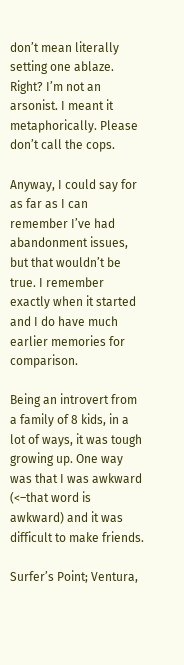don’t mean literally setting one ablaze. Right? I’m not an arsonist. I meant it metaphorically. Please don’t call the cops.

Anyway, I could say for as far as I can remember I’ve had abandonment issues, but that wouldn’t be true. I remember exactly when it started and I do have much earlier memories for comparison.

Being an introvert from a family of 8 kids, in a lot of ways, it was tough growing up. One way was that I was awkward (<–that word is awkward) and it was difficult to make friends.

Surfer’s Point; Ventura,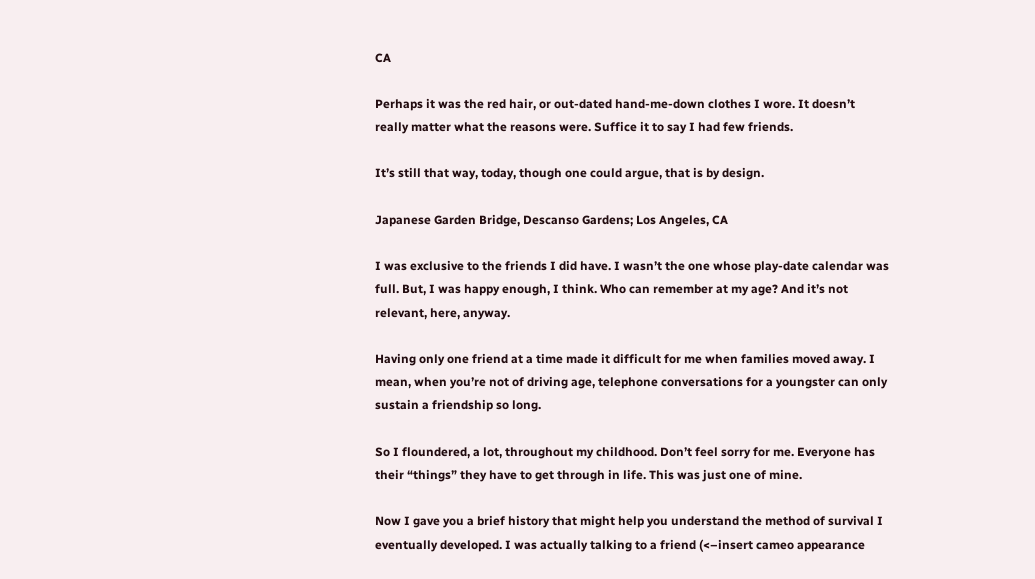CA

Perhaps it was the red hair, or out-dated hand-me-down clothes I wore. It doesn’t really matter what the reasons were. Suffice it to say I had few friends.

It’s still that way, today, though one could argue, that is by design.

Japanese Garden Bridge, Descanso Gardens; Los Angeles, CA

I was exclusive to the friends I did have. I wasn’t the one whose play-date calendar was full. But, I was happy enough, I think. Who can remember at my age? And it’s not relevant, here, anyway.

Having only one friend at a time made it difficult for me when families moved away. I mean, when you’re not of driving age, telephone conversations for a youngster can only sustain a friendship so long.

So I floundered, a lot, throughout my childhood. Don’t feel sorry for me. Everyone has their “things” they have to get through in life. This was just one of mine.

Now I gave you a brief history that might help you understand the method of survival I eventually developed. I was actually talking to a friend (<–insert cameo appearance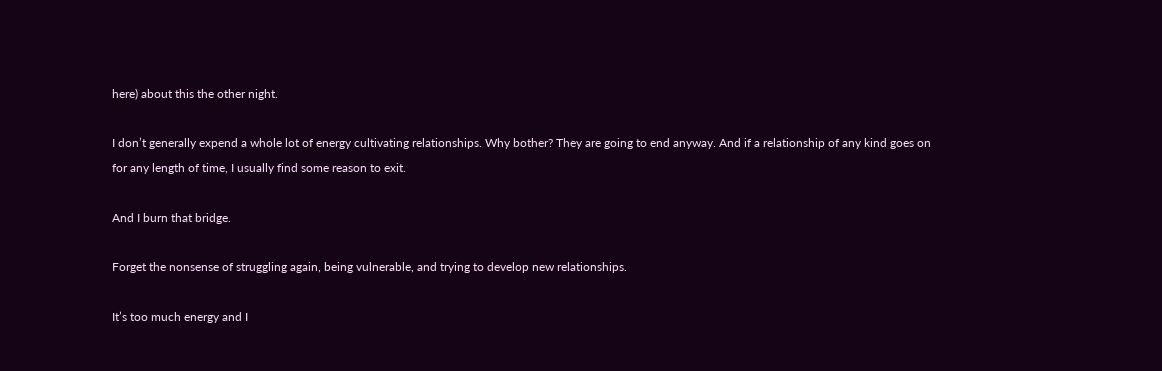here) about this the other night.

I don’t generally expend a whole lot of energy cultivating relationships. Why bother? They are going to end anyway. And if a relationship of any kind goes on for any length of time, I usually find some reason to exit.

And I burn that bridge.

Forget the nonsense of struggling again, being vulnerable, and trying to develop new relationships.

It’s too much energy and I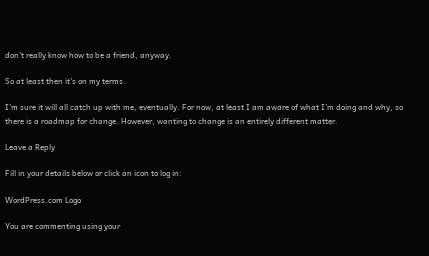don’t really know how to be a friend, anyway.

So at least then it’s on my terms.

I’m sure it will all catch up with me, eventually. For now, at least I am aware of what I’m doing and why, so there is a roadmap for change. However, wanting to change is an entirely different matter.

Leave a Reply

Fill in your details below or click an icon to log in:

WordPress.com Logo

You are commenting using your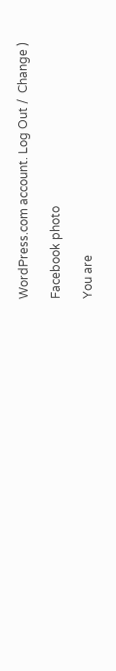WordPress.com account. Log Out /  Change )

Facebook photo

You are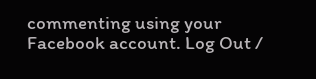commenting using your Facebook account. Log Out /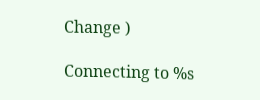Change )

Connecting to %s